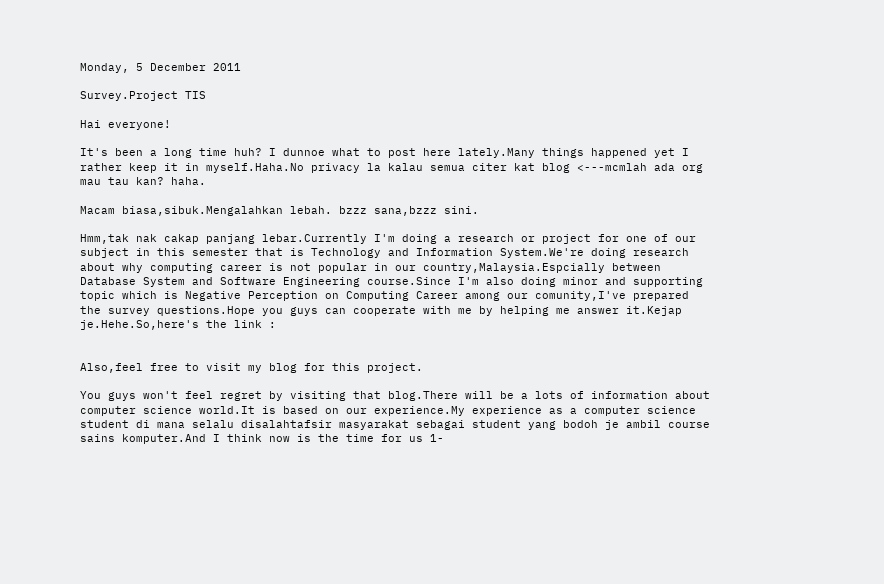Monday, 5 December 2011

Survey.Project TIS

Hai everyone!

It's been a long time huh? I dunnoe what to post here lately.Many things happened yet I rather keep it in myself.Haha.No privacy la kalau semua citer kat blog <---mcmlah ada org mau tau kan? haha.

Macam biasa,sibuk.Mengalahkan lebah. bzzz sana,bzzz sini.

Hmm,tak nak cakap panjang lebar.Currently I'm doing a research or project for one of our subject in this semester that is Technology and Information System.We're doing research about why computing career is not popular in our country,Malaysia.Espcially between Database System and Software Engineering course.Since I'm also doing minor and supporting topic which is Negative Perception on Computing Career among our comunity,I've prepared the survey questions.Hope you guys can cooperate with me by helping me answer it.Kejap je.Hehe.So,here's the link :


Also,feel free to visit my blog for this project.

You guys won't feel regret by visiting that blog.There will be a lots of information about computer science world.It is based on our experience.My experience as a computer science student di mana selalu disalahtafsir masyarakat sebagai student yang bodoh je ambil course sains komputer.And I think now is the time for us 1-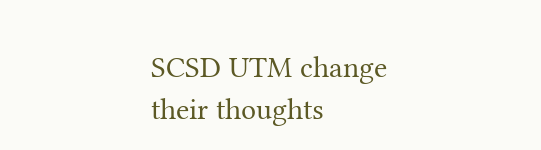SCSD UTM change their thoughts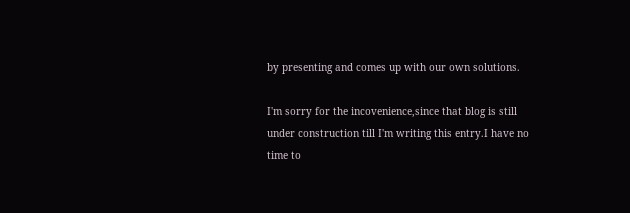by presenting and comes up with our own solutions.

I'm sorry for the incovenience,since that blog is still under construction till I'm writing this entry.I have no time to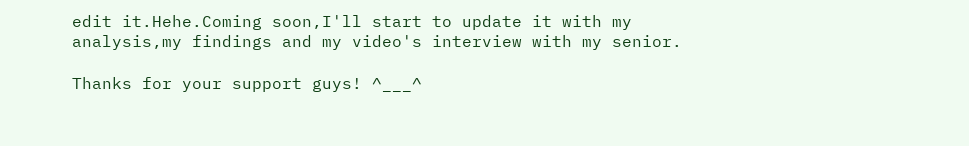edit it.Hehe.Coming soon,I'll start to update it with my analysis,my findings and my video's interview with my senior.

Thanks for your support guys! ^___^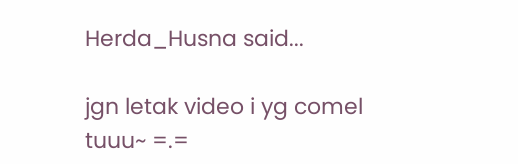Herda_Husna said...

jgn letak video i yg comel tuuu~ =.=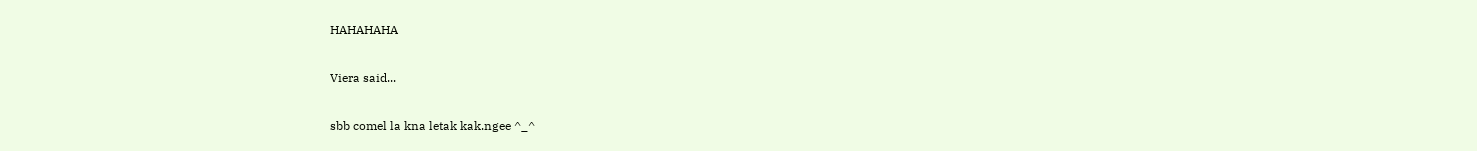HAHAHAHA

Viera said...

sbb comel la kna letak kak.ngee ^_^